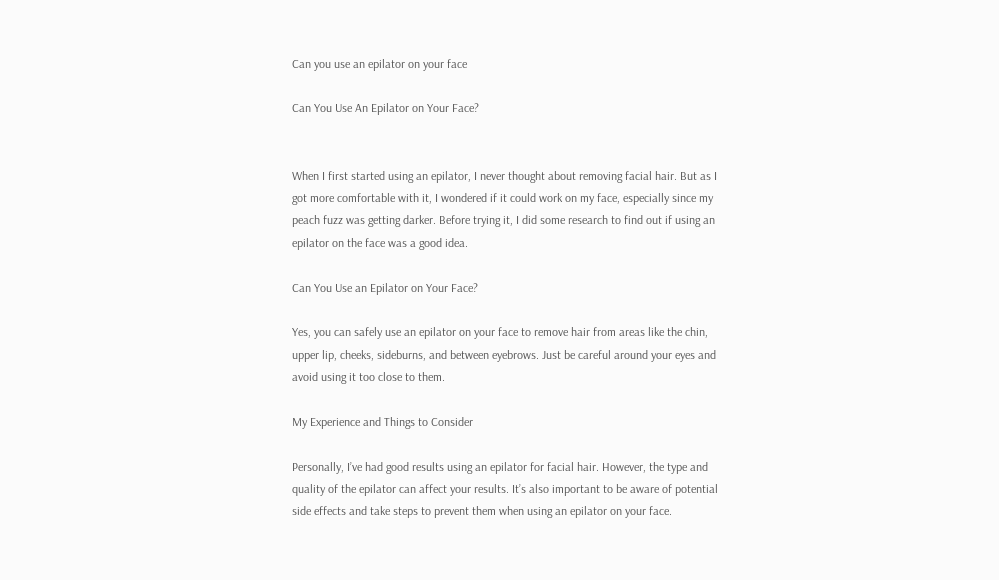Can you use an epilator on your face

Can You Use An Epilator on Your Face?


When I first started using an epilator, I never thought about removing facial hair. But as I got more comfortable with it, I wondered if it could work on my face, especially since my peach fuzz was getting darker. Before trying it, I did some research to find out if using an epilator on the face was a good idea.

Can You Use an Epilator on Your Face?

Yes, you can safely use an epilator on your face to remove hair from areas like the chin, upper lip, cheeks, sideburns, and between eyebrows. Just be careful around your eyes and avoid using it too close to them.

My Experience and Things to Consider

Personally, I’ve had good results using an epilator for facial hair. However, the type and quality of the epilator can affect your results. It’s also important to be aware of potential side effects and take steps to prevent them when using an epilator on your face.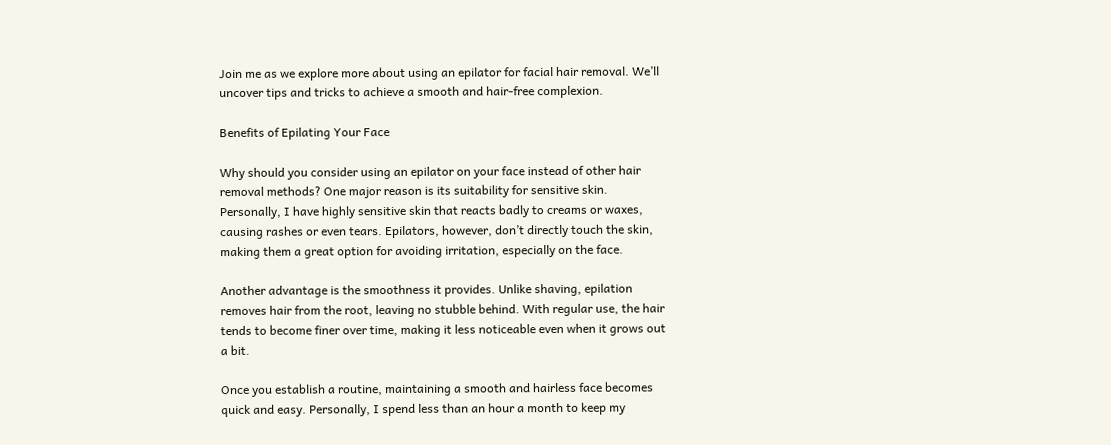Join me as we explore more about using an epilator for facial hair removal. We’ll uncover tips and tricks to achieve a smooth and hair-free complexion.

Benefits of Epilating Your Face

Why should you consider using an epilator on your face instead of other hair removal methods? One major reason is its suitability for sensitive skin. Personally, I have highly sensitive skin that reacts badly to creams or waxes, causing rashes or even tears. Epilators, however, don’t directly touch the skin, making them a great option for avoiding irritation, especially on the face.

Another advantage is the smoothness it provides. Unlike shaving, epilation removes hair from the root, leaving no stubble behind. With regular use, the hair tends to become finer over time, making it less noticeable even when it grows out a bit.

Once you establish a routine, maintaining a smooth and hairless face becomes quick and easy. Personally, I spend less than an hour a month to keep my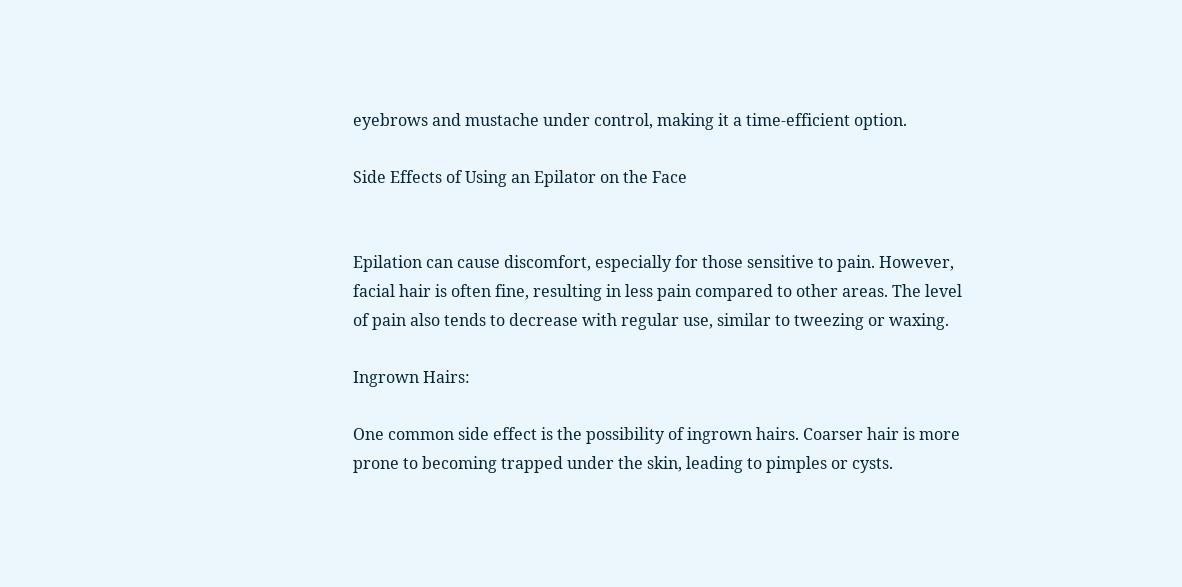eyebrows and mustache under control, making it a time-efficient option.

Side Effects of Using an Epilator on the Face


Epilation can cause discomfort, especially for those sensitive to pain. However, facial hair is often fine, resulting in less pain compared to other areas. The level of pain also tends to decrease with regular use, similar to tweezing or waxing.

Ingrown Hairs:

One common side effect is the possibility of ingrown hairs. Coarser hair is more prone to becoming trapped under the skin, leading to pimples or cysts.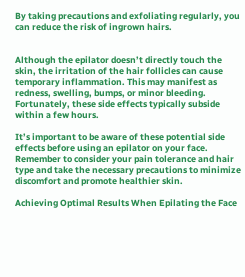By taking precautions and exfoliating regularly, you can reduce the risk of ingrown hairs.


Although the epilator doesn’t directly touch the skin, the irritation of the hair follicles can cause temporary inflammation. This may manifest as redness, swelling, bumps, or minor bleeding. Fortunately, these side effects typically subside within a few hours.

It’s important to be aware of these potential side effects before using an epilator on your face. Remember to consider your pain tolerance and hair type and take the necessary precautions to minimize discomfort and promote healthier skin.

Achieving Optimal Results When Epilating the Face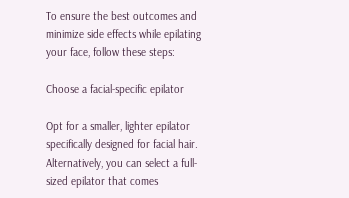To ensure the best outcomes and minimize side effects while epilating your face, follow these steps:

Choose a facial-specific epilator

Opt for a smaller, lighter epilator specifically designed for facial hair. Alternatively, you can select a full-sized epilator that comes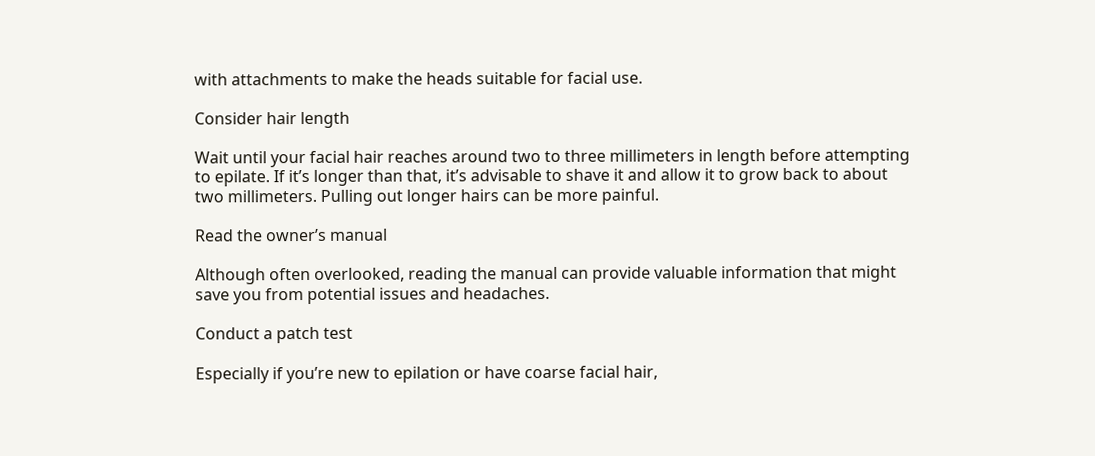with attachments to make the heads suitable for facial use.

Consider hair length

Wait until your facial hair reaches around two to three millimeters in length before attempting to epilate. If it’s longer than that, it’s advisable to shave it and allow it to grow back to about two millimeters. Pulling out longer hairs can be more painful.

Read the owner’s manual

Although often overlooked, reading the manual can provide valuable information that might save you from potential issues and headaches.

Conduct a patch test

Especially if you’re new to epilation or have coarse facial hair,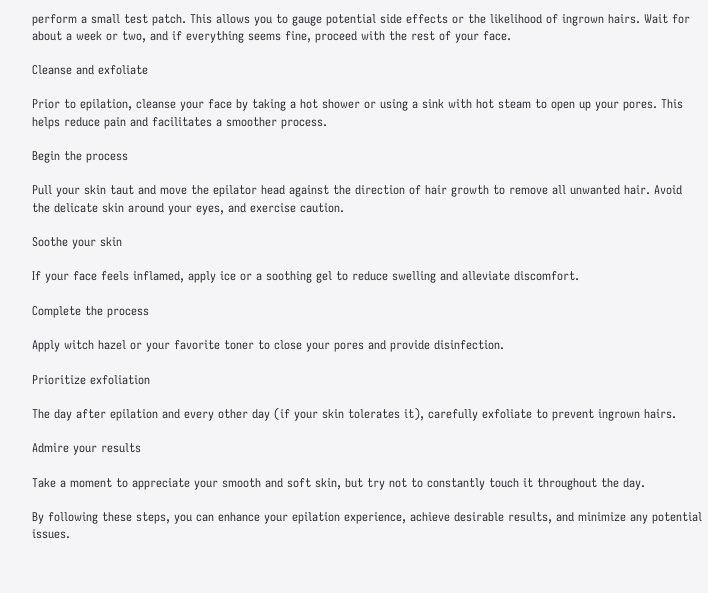perform a small test patch. This allows you to gauge potential side effects or the likelihood of ingrown hairs. Wait for about a week or two, and if everything seems fine, proceed with the rest of your face.

Cleanse and exfoliate

Prior to epilation, cleanse your face by taking a hot shower or using a sink with hot steam to open up your pores. This helps reduce pain and facilitates a smoother process.

Begin the process

Pull your skin taut and move the epilator head against the direction of hair growth to remove all unwanted hair. Avoid the delicate skin around your eyes, and exercise caution.

Soothe your skin

If your face feels inflamed, apply ice or a soothing gel to reduce swelling and alleviate discomfort.

Complete the process

Apply witch hazel or your favorite toner to close your pores and provide disinfection.

Prioritize exfoliation

The day after epilation and every other day (if your skin tolerates it), carefully exfoliate to prevent ingrown hairs.

Admire your results

Take a moment to appreciate your smooth and soft skin, but try not to constantly touch it throughout the day.

By following these steps, you can enhance your epilation experience, achieve desirable results, and minimize any potential issues.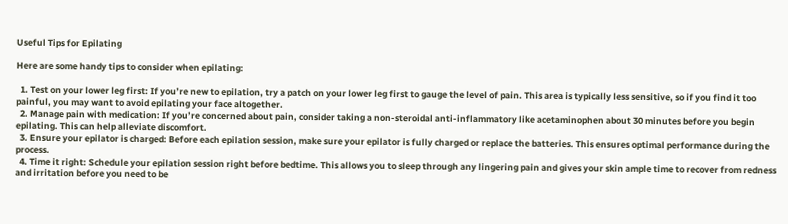Useful Tips for Epilating

Here are some handy tips to consider when epilating:

  1. Test on your lower leg first: If you’re new to epilation, try a patch on your lower leg first to gauge the level of pain. This area is typically less sensitive, so if you find it too painful, you may want to avoid epilating your face altogether.
  2. Manage pain with medication: If you’re concerned about pain, consider taking a non-steroidal anti-inflammatory like acetaminophen about 30 minutes before you begin epilating. This can help alleviate discomfort.
  3. Ensure your epilator is charged: Before each epilation session, make sure your epilator is fully charged or replace the batteries. This ensures optimal performance during the process.
  4. Time it right: Schedule your epilation session right before bedtime. This allows you to sleep through any lingering pain and gives your skin ample time to recover from redness and irritation before you need to be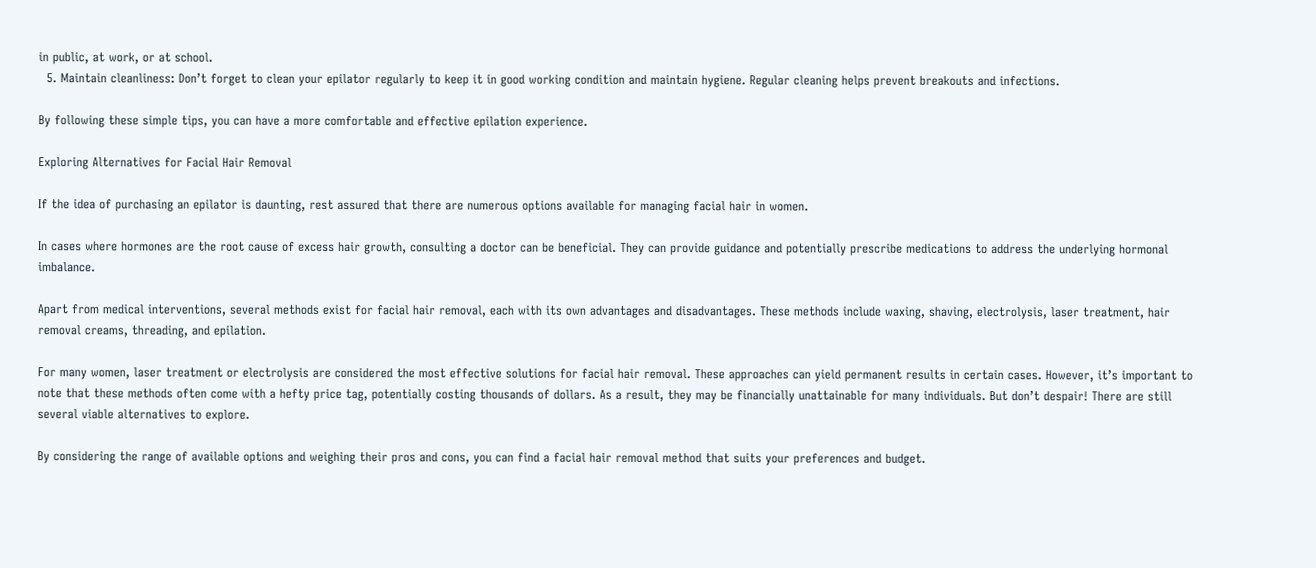in public, at work, or at school.
  5. Maintain cleanliness: Don’t forget to clean your epilator regularly to keep it in good working condition and maintain hygiene. Regular cleaning helps prevent breakouts and infections.

By following these simple tips, you can have a more comfortable and effective epilation experience.

Exploring Alternatives for Facial Hair Removal

If the idea of purchasing an epilator is daunting, rest assured that there are numerous options available for managing facial hair in women.

In cases where hormones are the root cause of excess hair growth, consulting a doctor can be beneficial. They can provide guidance and potentially prescribe medications to address the underlying hormonal imbalance.

Apart from medical interventions, several methods exist for facial hair removal, each with its own advantages and disadvantages. These methods include waxing, shaving, electrolysis, laser treatment, hair removal creams, threading, and epilation.

For many women, laser treatment or electrolysis are considered the most effective solutions for facial hair removal. These approaches can yield permanent results in certain cases. However, it’s important to note that these methods often come with a hefty price tag, potentially costing thousands of dollars. As a result, they may be financially unattainable for many individuals. But don’t despair! There are still several viable alternatives to explore.

By considering the range of available options and weighing their pros and cons, you can find a facial hair removal method that suits your preferences and budget.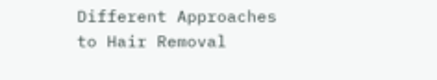Different Approaches to Hair Removal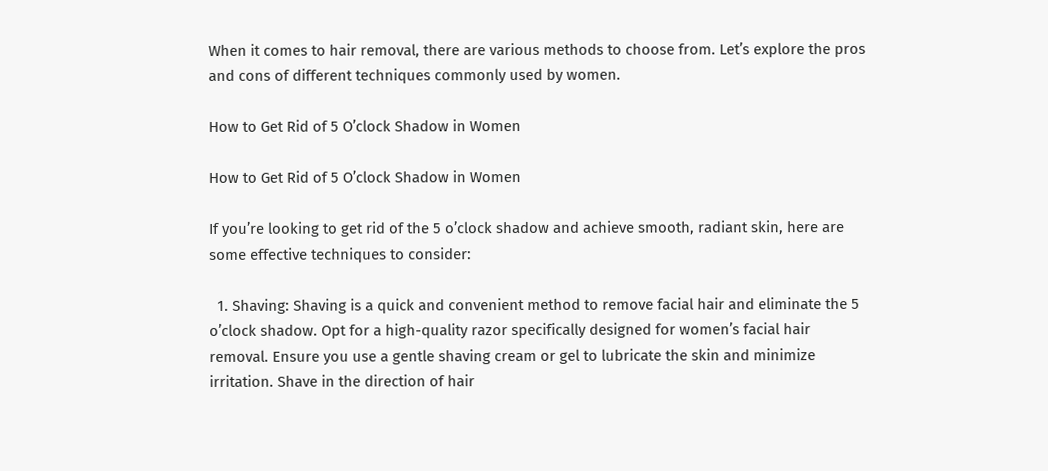When it comes to hair removal, there are various methods to choose from. Let’s explore the pros and cons of different techniques commonly used by women.

How to Get Rid of 5 O’clock Shadow in Women

How to Get Rid of 5 O’clock Shadow in Women

If you’re looking to get rid of the 5 o’clock shadow and achieve smooth, radiant skin, here are some effective techniques to consider:

  1. Shaving: Shaving is a quick and convenient method to remove facial hair and eliminate the 5 o’clock shadow. Opt for a high-quality razor specifically designed for women’s facial hair removal. Ensure you use a gentle shaving cream or gel to lubricate the skin and minimize irritation. Shave in the direction of hair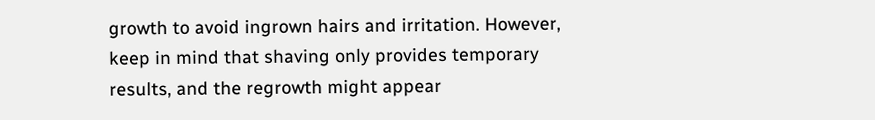growth to avoid ingrown hairs and irritation. However, keep in mind that shaving only provides temporary results, and the regrowth might appear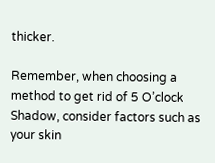thicker.

Remember, when choosing a method to get rid of 5 O’clock Shadow, consider factors such as your skin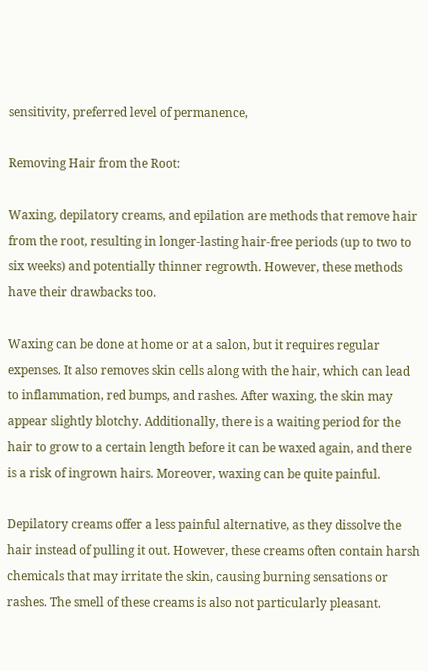sensitivity, preferred level of permanence,

Removing Hair from the Root:

Waxing, depilatory creams, and epilation are methods that remove hair from the root, resulting in longer-lasting hair-free periods (up to two to six weeks) and potentially thinner regrowth. However, these methods have their drawbacks too.

Waxing can be done at home or at a salon, but it requires regular expenses. It also removes skin cells along with the hair, which can lead to inflammation, red bumps, and rashes. After waxing, the skin may appear slightly blotchy. Additionally, there is a waiting period for the hair to grow to a certain length before it can be waxed again, and there is a risk of ingrown hairs. Moreover, waxing can be quite painful.

Depilatory creams offer a less painful alternative, as they dissolve the hair instead of pulling it out. However, these creams often contain harsh chemicals that may irritate the skin, causing burning sensations or rashes. The smell of these creams is also not particularly pleasant.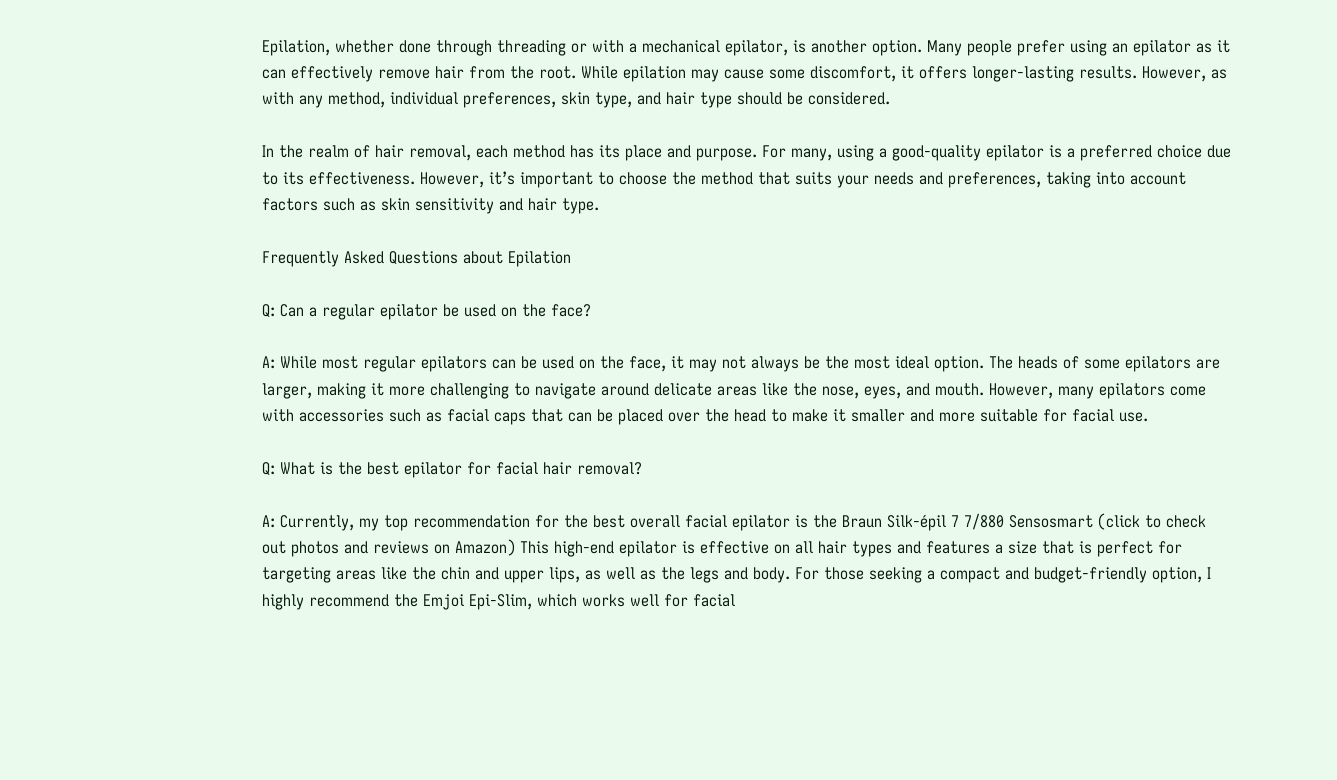Epilation, whether done through threading or with a mechanical epilator, is another option. Many people prefer using an epilator as it can effectively remove hair from the root. While epilation may cause some discomfort, it offers longer-lasting results. However, as with any method, individual preferences, skin type, and hair type should be considered.

In the realm of hair removal, each method has its place and purpose. For many, using a good-quality epilator is a preferred choice due to its effectiveness. However, it’s important to choose the method that suits your needs and preferences, taking into account factors such as skin sensitivity and hair type.

Frequently Asked Questions about Epilation

Q: Can a regular epilator be used on the face?

A: While most regular epilators can be used on the face, it may not always be the most ideal option. The heads of some epilators are larger, making it more challenging to navigate around delicate areas like the nose, eyes, and mouth. However, many epilators come with accessories such as facial caps that can be placed over the head to make it smaller and more suitable for facial use.

Q: What is the best epilator for facial hair removal?

A: Currently, my top recommendation for the best overall facial epilator is the Braun Silk-épil 7 7/880 Sensosmart (click to check out photos and reviews on Amazon) This high-end epilator is effective on all hair types and features a size that is perfect for targeting areas like the chin and upper lips, as well as the legs and body. For those seeking a compact and budget-friendly option, I highly recommend the Emjoi Epi-Slim, which works well for facial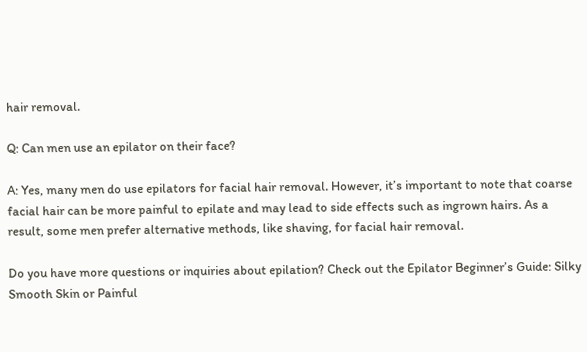hair removal.

Q: Can men use an epilator on their face?

A: Yes, many men do use epilators for facial hair removal. However, it’s important to note that coarse facial hair can be more painful to epilate and may lead to side effects such as ingrown hairs. As a result, some men prefer alternative methods, like shaving, for facial hair removal.

Do you have more questions or inquiries about epilation? Check out the Epilator Beginner’s Guide: Silky Smooth Skin or Painful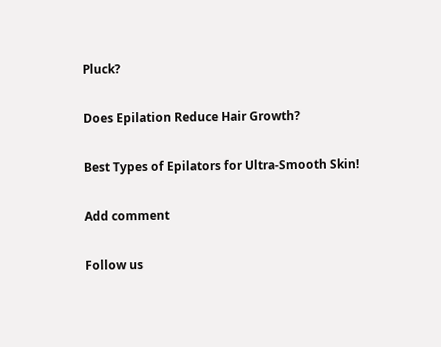Pluck?

Does Epilation Reduce Hair Growth?

Best Types of Epilators for Ultra-Smooth Skin!

Add comment

Follow us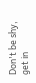Don't be shy, get in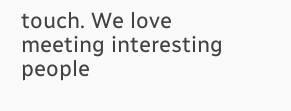touch. We love meeting interesting people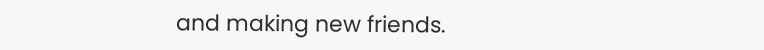and making new friends.